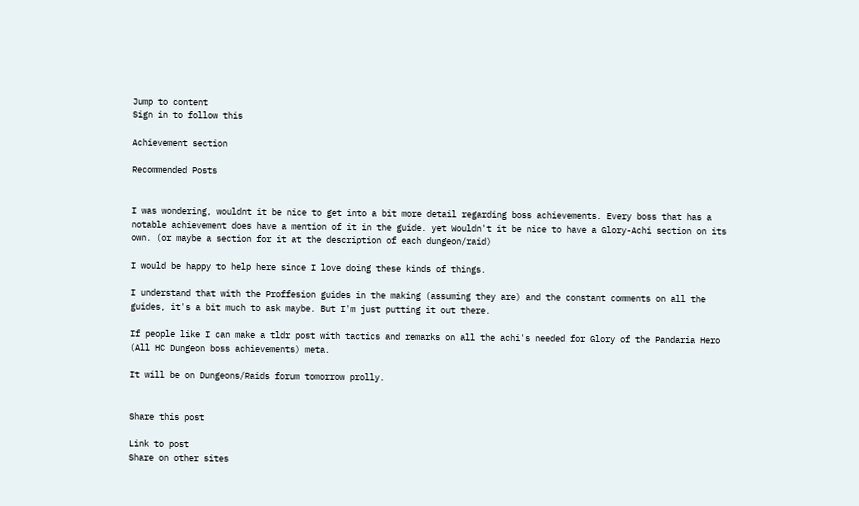Jump to content
Sign in to follow this

Achievement section

Recommended Posts


I was wondering, wouldnt it be nice to get into a bit more detail regarding boss achievements. Every boss that has a notable achievement does have a mention of it in the guide. yet Wouldn't it be nice to have a Glory-Achi section on its own. (or maybe a section for it at the description of each dungeon/raid)

I would be happy to help here since I love doing these kinds of things.

I understand that with the Proffesion guides in the making (assuming they are) and the constant comments on all the guides, it's a bit much to ask maybe. But I'm just putting it out there.

If people like I can make a tldr post with tactics and remarks on all the achi's needed for Glory of the Pandaria Hero (All HC Dungeon boss achievements) meta.

It will be on Dungeons/Raids forum tomorrow prolly.


Share this post

Link to post
Share on other sites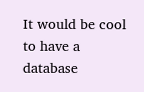It would be cool to have a database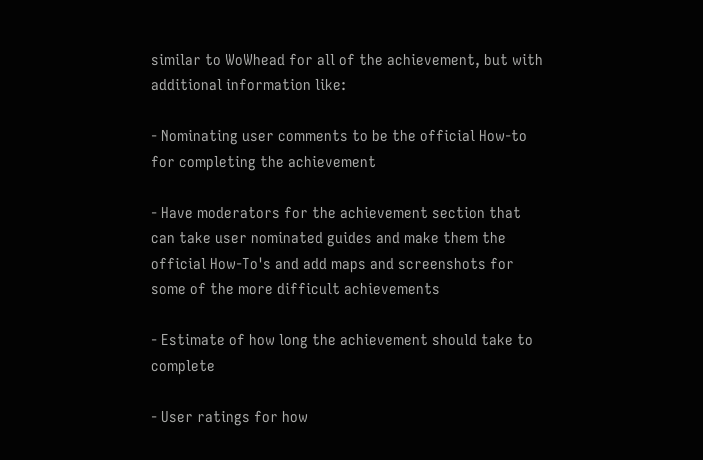similar to WoWhead for all of the achievement, but with additional information like:

- Nominating user comments to be the official How-to for completing the achievement

- Have moderators for the achievement section that can take user nominated guides and make them the official How-To's and add maps and screenshots for some of the more difficult achievements

- Estimate of how long the achievement should take to complete

- User ratings for how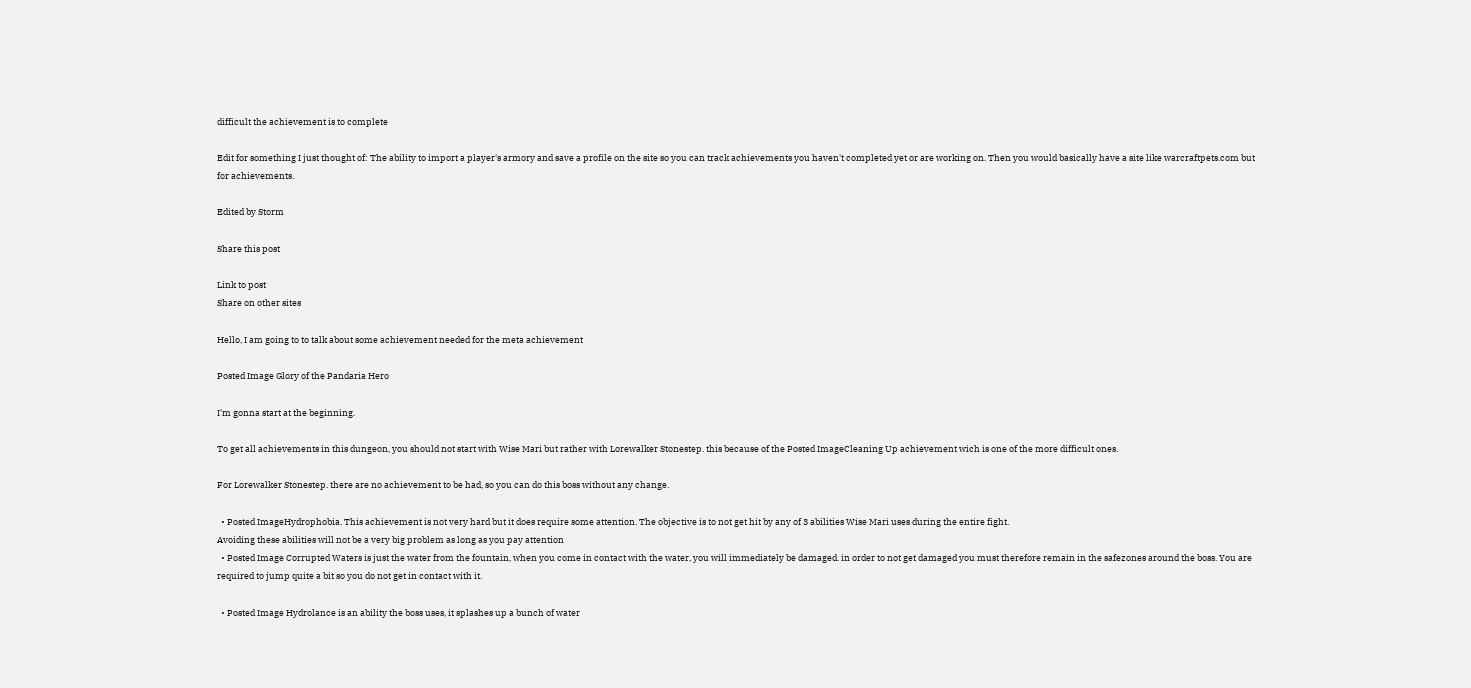difficult the achievement is to complete

Edit for something I just thought of: The ability to import a player's armory and save a profile on the site so you can track achievements you haven't completed yet or are working on. Then you would basically have a site like warcraftpets.com but for achievements.

Edited by Storm

Share this post

Link to post
Share on other sites

Hello, I am going to to talk about some achievement needed for the meta achievement

Posted Image Glory of the Pandaria Hero

I'm gonna start at the beginning.

To get all achievements in this dungeon, you should not start with Wise Mari but rather with Lorewalker Stonestep. this because of the Posted ImageCleaning Up achievement wich is one of the more difficult ones.

For Lorewalker Stonestep. there are no achievement to be had, so you can do this boss without any change.

  • Posted ImageHydrophobia. This achievement is not very hard but it does require some attention. The objective is to not get hit by any of 3 abilities Wise Mari uses during the entire fight.
Avoiding these abilities will not be a very big problem as long as you pay attention
  • Posted Image Corrupted Waters is just the water from the fountain, when you come in contact with the water, you will immediately be damaged. in order to not get damaged you must therefore remain in the safezones around the boss. You are required to jump quite a bit so you do not get in contact with it.

  • Posted Image Hydrolance is an ability the boss uses, it splashes up a bunch of water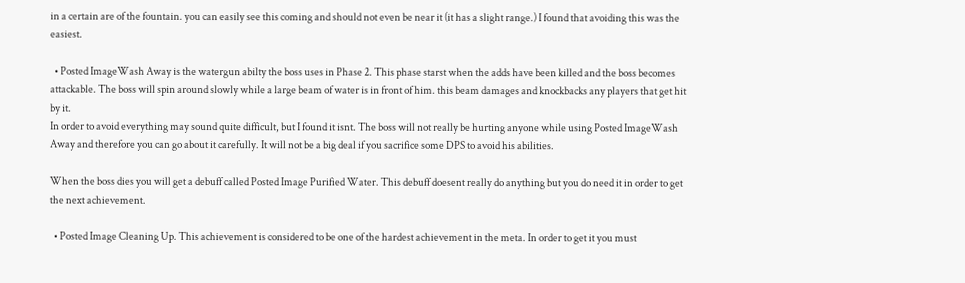in a certain are of the fountain. you can easily see this coming and should not even be near it (it has a slight range.) I found that avoiding this was the easiest.

  • Posted ImageWash Away is the watergun abilty the boss uses in Phase 2. This phase starst when the adds have been killed and the boss becomes attackable. The boss will spin around slowly while a large beam of water is in front of him. this beam damages and knockbacks any players that get hit by it.
In order to avoid everything may sound quite difficult, but I found it isnt. The boss will not really be hurting anyone while using Posted ImageWash Away and therefore you can go about it carefully. It will not be a big deal if you sacrifice some DPS to avoid his abilities.

When the boss dies you will get a debuff called Posted Image Purified Water. This debuff doesent really do anything but you do need it in order to get the next achievement.

  • Posted Image Cleaning Up. This achievement is considered to be one of the hardest achievement in the meta. In order to get it you must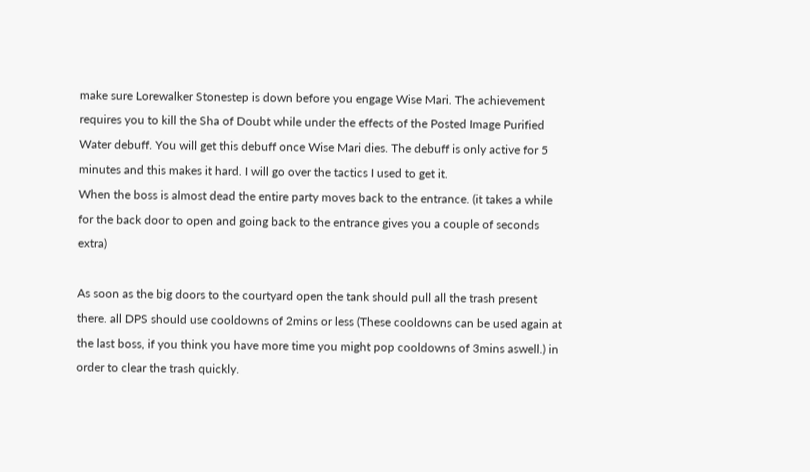make sure Lorewalker Stonestep is down before you engage Wise Mari. The achievement requires you to kill the Sha of Doubt while under the effects of the Posted Image Purified Water debuff. You will get this debuff once Wise Mari dies. The debuff is only active for 5 minutes and this makes it hard. I will go over the tactics I used to get it.
When the boss is almost dead the entire party moves back to the entrance. (it takes a while for the back door to open and going back to the entrance gives you a couple of seconds extra)

As soon as the big doors to the courtyard open the tank should pull all the trash present there. all DPS should use cooldowns of 2mins or less (These cooldowns can be used again at the last boss, if you think you have more time you might pop cooldowns of 3mins aswell.) in order to clear the trash quickly.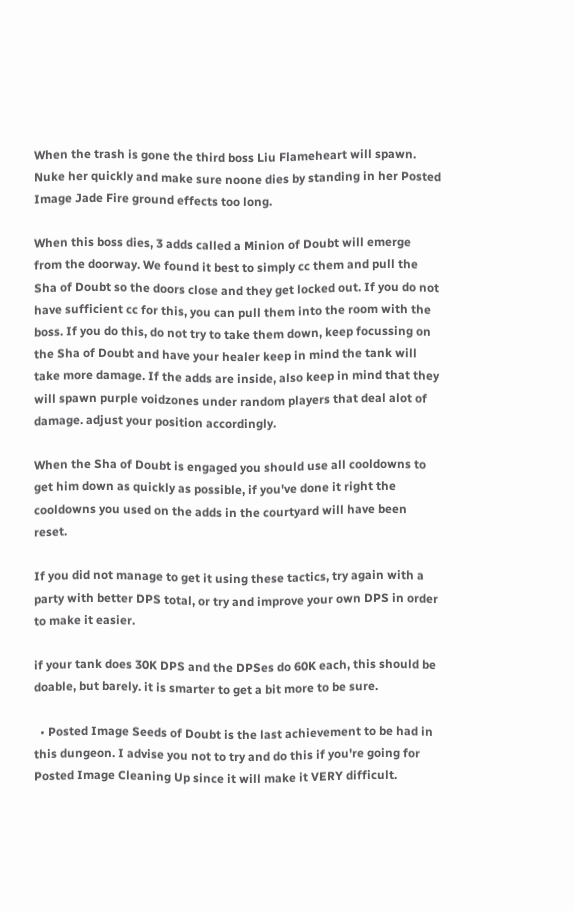When the trash is gone the third boss Liu Flameheart will spawn. Nuke her quickly and make sure noone dies by standing in her Posted Image Jade Fire ground effects too long.

When this boss dies, 3 adds called a Minion of Doubt will emerge from the doorway. We found it best to simply cc them and pull the Sha of Doubt so the doors close and they get locked out. If you do not have sufficient cc for this, you can pull them into the room with the boss. If you do this, do not try to take them down, keep focussing on the Sha of Doubt and have your healer keep in mind the tank will take more damage. If the adds are inside, also keep in mind that they will spawn purple voidzones under random players that deal alot of damage. adjust your position accordingly.

When the Sha of Doubt is engaged you should use all cooldowns to get him down as quickly as possible, if you've done it right the cooldowns you used on the adds in the courtyard will have been reset.

If you did not manage to get it using these tactics, try again with a party with better DPS total, or try and improve your own DPS in order to make it easier.

if your tank does 30K DPS and the DPSes do 60K each, this should be doable, but barely. it is smarter to get a bit more to be sure.

  • Posted Image Seeds of Doubt is the last achievement to be had in this dungeon. I advise you not to try and do this if you're going for Posted Image Cleaning Up since it will make it VERY difficult.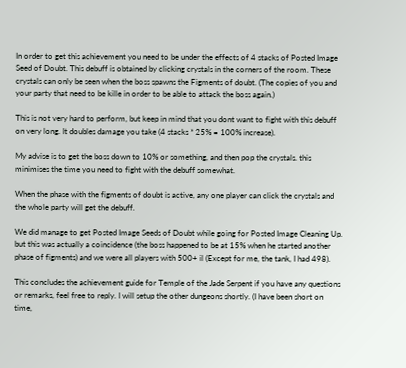In order to get this achievement you need to be under the effects of 4 stacks of Posted Image Seed of Doubt. This debuff is obtained by clicking crystals in the corners of the room. These crystals can only be seen when the boss spawns the Figments of doubt. (The copies of you and your party that need to be kille in order to be able to attack the boss again.)

This is not very hard to perform, but keep in mind that you dont want to fight with this debuff on very long. It doubles damage you take (4 stacks * 25% = 100% increase).

My advise is to get the boss down to 10% or something, and then pop the crystals. this minimises the time you need to fight with the debuff somewhat.

When the phase with the figments of doubt is active, any one player can click the crystals and the whole party will get the debuff.

We did manage to get Posted Image Seeds of Doubt while going for Posted Image Cleaning Up. but this was actually a coincidence (the boss happened to be at 15% when he started another phase of figments) and we were all players with 500+ il (Except for me, the tank, I had 498).

This concludes the achievement guide for Temple of the Jade Serpent if you have any questions or remarks, feel free to reply. I will setup the other dungeons shortly. (I have been short on time,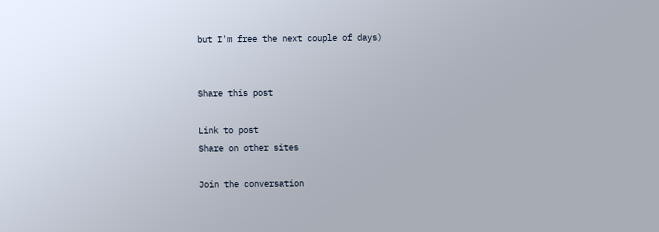but I'm free the next couple of days)


Share this post

Link to post
Share on other sites

Join the conversation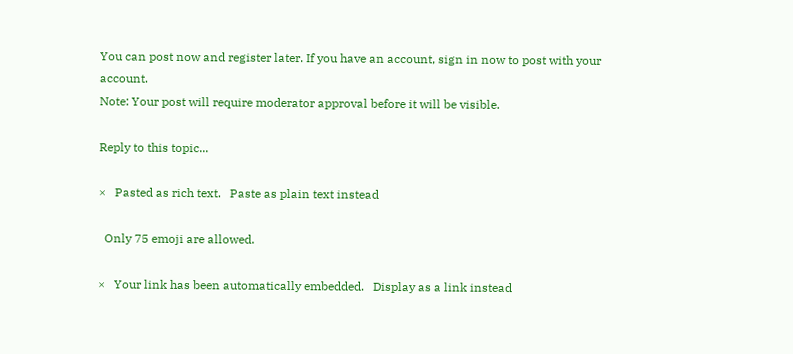You can post now and register later. If you have an account, sign in now to post with your account.
Note: Your post will require moderator approval before it will be visible.

Reply to this topic...

×   Pasted as rich text.   Paste as plain text instead

  Only 75 emoji are allowed.

×   Your link has been automatically embedded.   Display as a link instead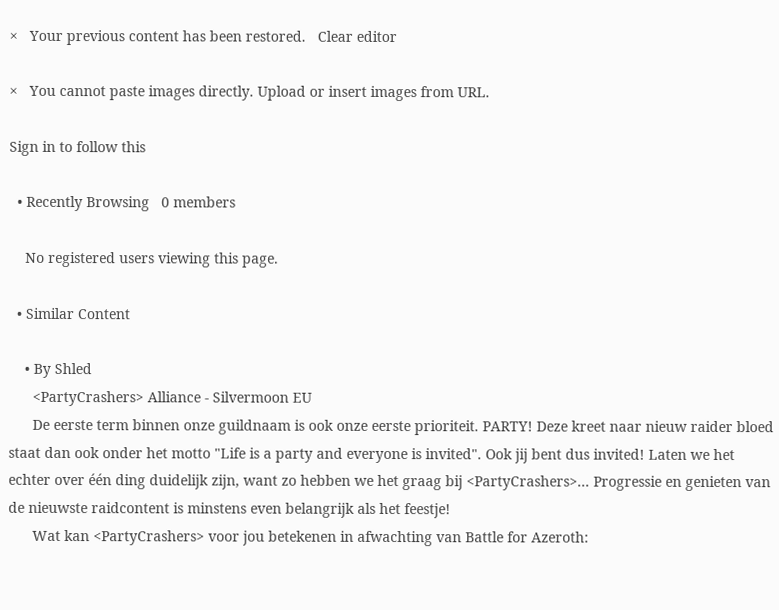×   Your previous content has been restored.   Clear editor

×   You cannot paste images directly. Upload or insert images from URL.

Sign in to follow this

  • Recently Browsing   0 members

    No registered users viewing this page.

  • Similar Content

    • By Shled
      <PartyCrashers> Alliance - Silvermoon EU
      De eerste term binnen onze guildnaam is ook onze eerste prioriteit. PARTY! Deze kreet naar nieuw raider bloed staat dan ook onder het motto "Life is a party and everyone is invited". Ook jij bent dus invited! Laten we het echter over één ding duidelijk zijn, want zo hebben we het graag bij <PartyCrashers>... Progressie en genieten van de nieuwste raidcontent is minstens even belangrijk als het feestje!
      Wat kan <PartyCrashers> voor jou betekenen in afwachting van Battle for Azeroth: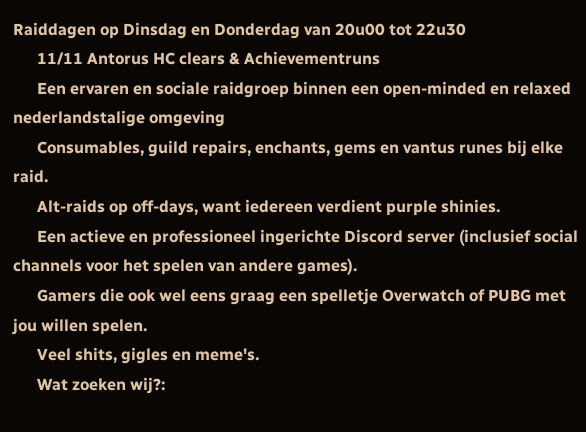Raiddagen op Dinsdag en Donderdag van 20u00 tot 22u30
      11/11 Antorus HC clears & Achievementruns
      Een ervaren en sociale raidgroep binnen een open-minded en relaxed nederlandstalige omgeving
      Consumables, guild repairs, enchants, gems en vantus runes bij elke raid.
      Alt-raids op off-days, want iedereen verdient purple shinies.
      Een actieve en professioneel ingerichte Discord server (inclusief social channels voor het spelen van andere games).
      Gamers die ook wel eens graag een spelletje Overwatch of PUBG met jou willen spelen.
      Veel shits, gigles en meme's.
      Wat zoeken wij?: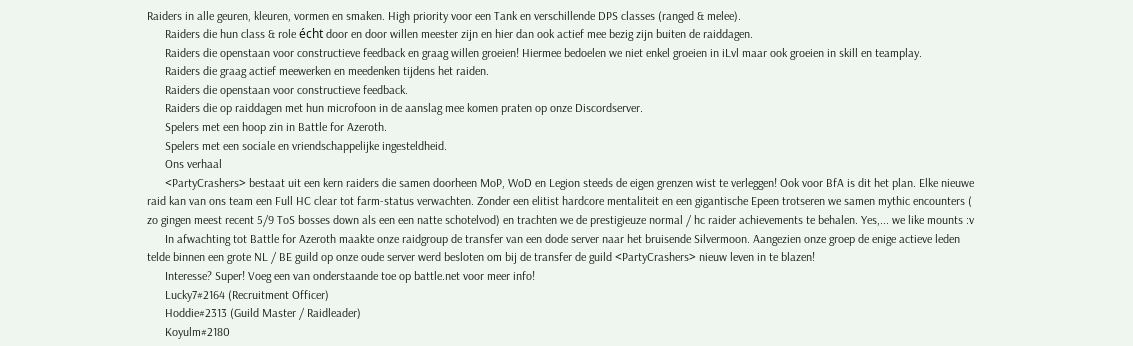Raiders in alle geuren, kleuren, vormen en smaken. High priority voor een Tank en verschillende DPS classes (ranged & melee).
      Raiders die hun class & role écht door en door willen meester zijn en hier dan ook actief mee bezig zijn buiten de raiddagen.
      Raiders die openstaan voor constructieve feedback en graag willen groeien! Hiermee bedoelen we niet enkel groeien in iLvl maar ook groeien in skill en teamplay.
      Raiders die graag actief meewerken en meedenken tijdens het raiden.
      Raiders die openstaan voor constructieve feedback.
      Raiders die op raiddagen met hun microfoon in de aanslag mee komen praten op onze Discordserver.
      Spelers met een hoop zin in Battle for Azeroth.
      Spelers met een sociale en vriendschappelijke ingesteldheid.
      Ons verhaal
      <PartyCrashers> bestaat uit een kern raiders die samen doorheen MoP, WoD en Legion steeds de eigen grenzen wist te verleggen! Ook voor BfA is dit het plan. Elke nieuwe raid kan van ons team een Full HC clear tot farm-status verwachten. Zonder een elitist hardcore mentaliteit en een gigantische Epeen trotseren we samen mythic encounters ( zo gingen meest recent 5/9 ToS bosses down als een een natte schotelvod) en trachten we de prestigieuze normal / hc raider achievements te behalen. Yes,... we like mounts :v
      In afwachting tot Battle for Azeroth maakte onze raidgroup de transfer van een dode server naar het bruisende Silvermoon. Aangezien onze groep de enige actieve leden telde binnen een grote NL / BE guild op onze oude server werd besloten om bij de transfer de guild <PartyCrashers> nieuw leven in te blazen!
      Interesse? Super! Voeg een van onderstaande toe op battle.net voor meer info!
      Lucky7#2164 (Recruitment Officer)
      Hoddie#2313 (Guild Master / Raidleader)
      Koyulm#2180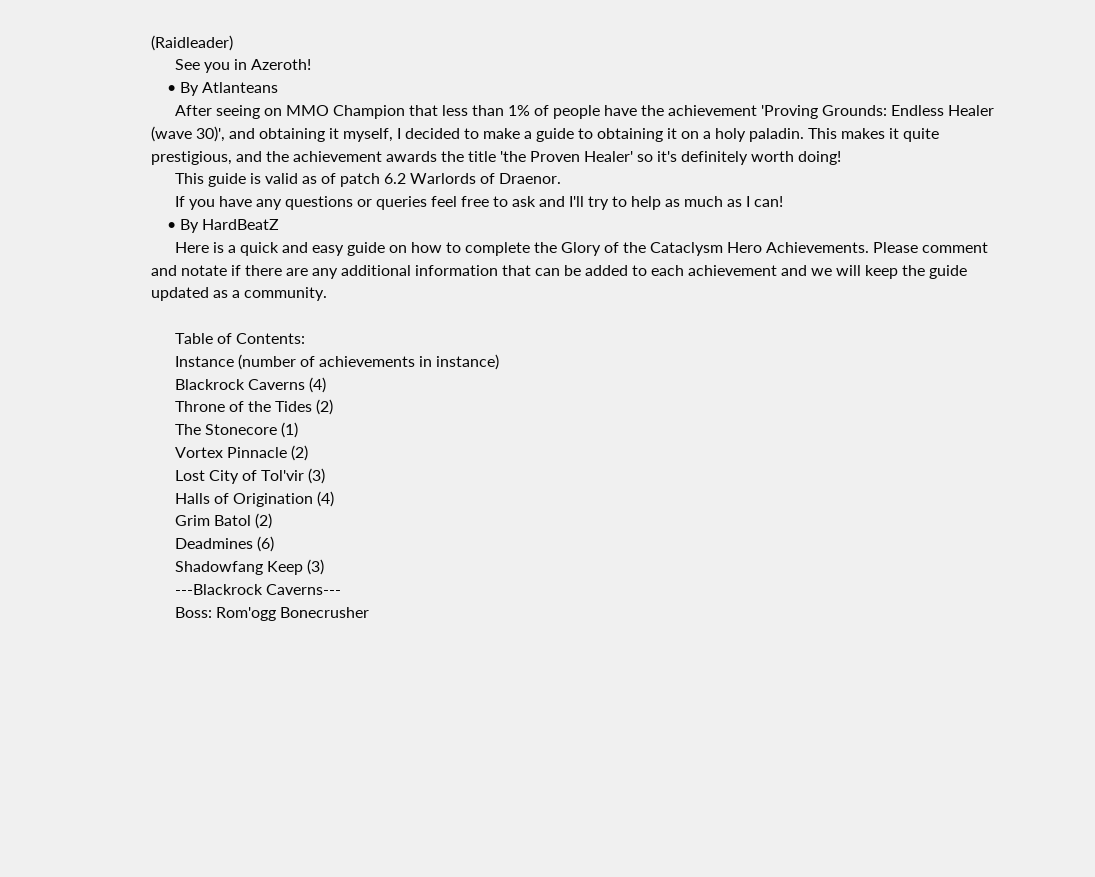(Raidleader)
      See you in Azeroth!
    • By Atlanteans
      After seeing on MMO Champion that less than 1% of people have the achievement 'Proving Grounds: Endless Healer (wave 30)', and obtaining it myself, I decided to make a guide to obtaining it on a holy paladin. This makes it quite prestigious, and the achievement awards the title 'the Proven Healer' so it's definitely worth doing!
      This guide is valid as of patch 6.2 Warlords of Draenor.
      If you have any questions or queries feel free to ask and I'll try to help as much as I can!
    • By HardBeatZ
      Here is a quick and easy guide on how to complete the Glory of the Cataclysm Hero Achievements. Please comment and notate if there are any additional information that can be added to each achievement and we will keep the guide updated as a community.

      Table of Contents:
      Instance (number of achievements in instance)
      Blackrock Caverns (4)
      Throne of the Tides (2)
      The Stonecore (1)
      Vortex Pinnacle (2)
      Lost City of Tol'vir (3)
      Halls of Origination (4)
      Grim Batol (2)
      Deadmines (6)
      Shadowfang Keep (3)
      ---Blackrock Caverns---
      Boss: Rom'ogg Bonecrusher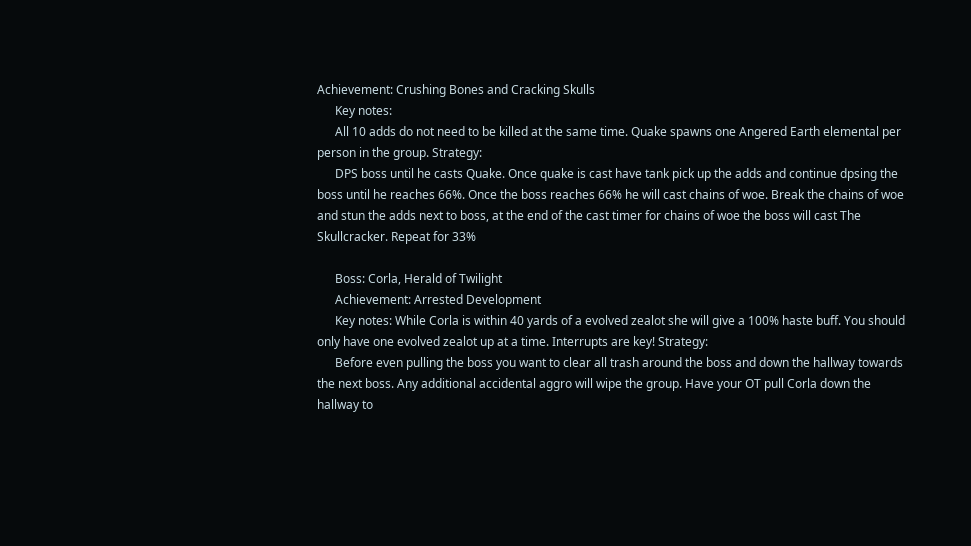Achievement: Crushing Bones and Cracking Skulls
      Key notes:
      All 10 adds do not need to be killed at the same time. Quake spawns one Angered Earth elemental per person in the group. Strategy:
      DPS boss until he casts Quake. Once quake is cast have tank pick up the adds and continue dpsing the boss until he reaches 66%. Once the boss reaches 66% he will cast chains of woe. Break the chains of woe and stun the adds next to boss, at the end of the cast timer for chains of woe the boss will cast The Skullcracker. Repeat for 33%

      Boss: Corla, Herald of Twilight
      Achievement: Arrested Development
      Key notes: While Corla is within 40 yards of a evolved zealot she will give a 100% haste buff. You should only have one evolved zealot up at a time. Interrupts are key! Strategy:
      Before even pulling the boss you want to clear all trash around the boss and down the hallway towards the next boss. Any additional accidental aggro will wipe the group. Have your OT pull Corla down the hallway to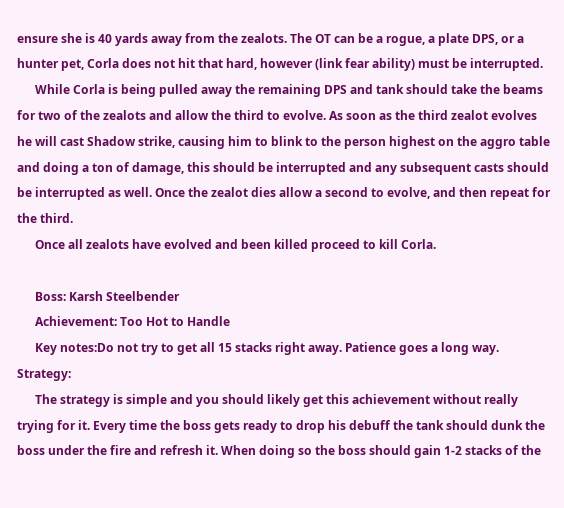ensure she is 40 yards away from the zealots. The OT can be a rogue, a plate DPS, or a hunter pet, Corla does not hit that hard, however (link fear ability) must be interrupted.
      While Corla is being pulled away the remaining DPS and tank should take the beams for two of the zealots and allow the third to evolve. As soon as the third zealot evolves he will cast Shadow strike, causing him to blink to the person highest on the aggro table and doing a ton of damage, this should be interrupted and any subsequent casts should be interrupted as well. Once the zealot dies allow a second to evolve, and then repeat for the third.
      Once all zealots have evolved and been killed proceed to kill Corla.

      Boss: Karsh Steelbender
      Achievement: Too Hot to Handle
      Key notes:Do not try to get all 15 stacks right away. Patience goes a long way. Strategy:
      The strategy is simple and you should likely get this achievement without really trying for it. Every time the boss gets ready to drop his debuff the tank should dunk the boss under the fire and refresh it. When doing so the boss should gain 1-2 stacks of the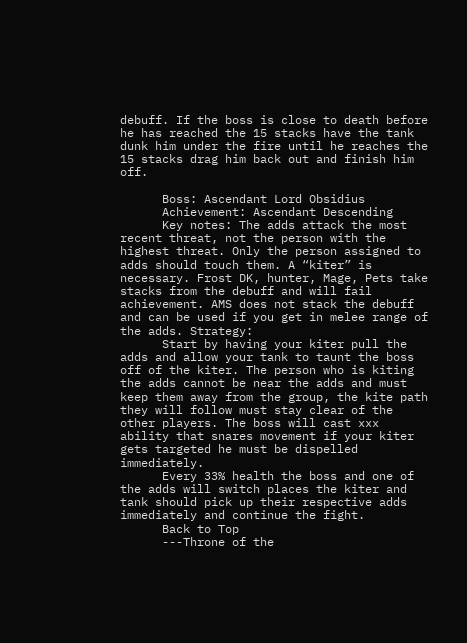debuff. If the boss is close to death before he has reached the 15 stacks have the tank dunk him under the fire until he reaches the 15 stacks drag him back out and finish him off.

      Boss: Ascendant Lord Obsidius
      Achievement: Ascendant Descending
      Key notes: The adds attack the most recent threat, not the person with the highest threat. Only the person assigned to adds should touch them. A “kiter” is necessary. Frost DK, hunter, Mage, Pets take stacks from the debuff and will fail achievement. AMS does not stack the debuff and can be used if you get in melee range of the adds. Strategy:
      Start by having your kiter pull the adds and allow your tank to taunt the boss off of the kiter. The person who is kiting the adds cannot be near the adds and must keep them away from the group, the kite path they will follow must stay clear of the other players. The boss will cast xxx ability that snares movement if your kiter gets targeted he must be dispelled immediately.
      Every 33% health the boss and one of the adds will switch places the kiter and tank should pick up their respective adds immediately and continue the fight.
      Back to Top
      ---Throne of the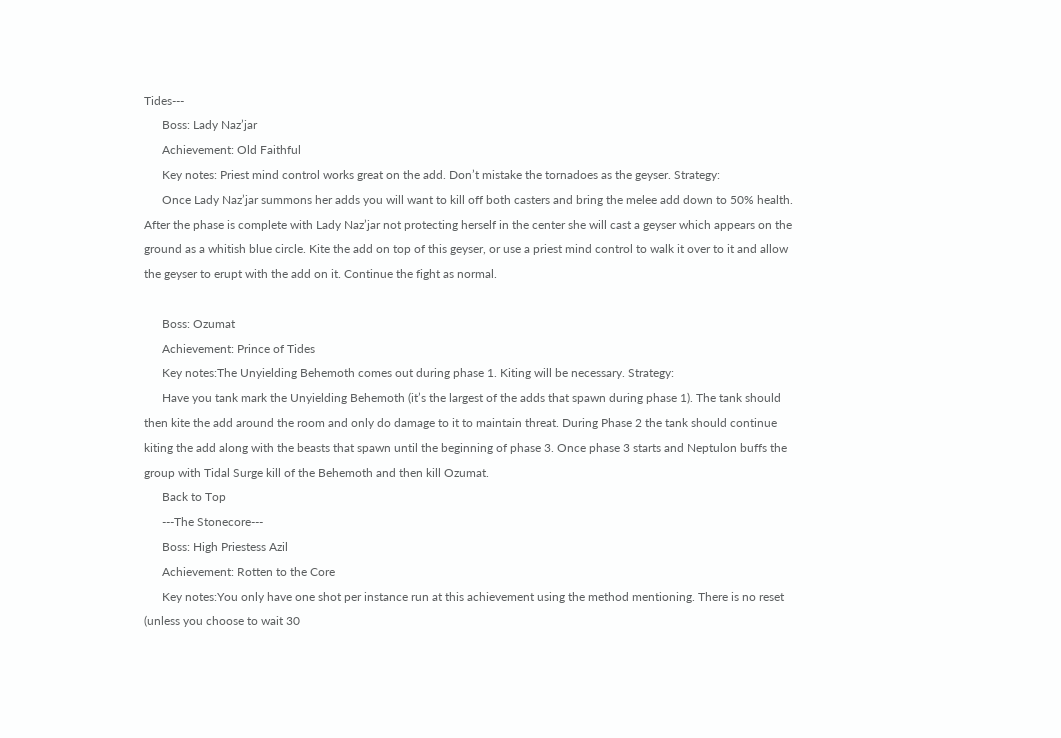Tides---
      Boss: Lady Naz’jar
      Achievement: Old Faithful
      Key notes: Priest mind control works great on the add. Don’t mistake the tornadoes as the geyser. Strategy:
      Once Lady Naz’jar summons her adds you will want to kill off both casters and bring the melee add down to 50% health. After the phase is complete with Lady Naz’jar not protecting herself in the center she will cast a geyser which appears on the ground as a whitish blue circle. Kite the add on top of this geyser, or use a priest mind control to walk it over to it and allow the geyser to erupt with the add on it. Continue the fight as normal.

      Boss: Ozumat
      Achievement: Prince of Tides
      Key notes:The Unyielding Behemoth comes out during phase 1. Kiting will be necessary. Strategy:
      Have you tank mark the Unyielding Behemoth (it’s the largest of the adds that spawn during phase 1). The tank should then kite the add around the room and only do damage to it to maintain threat. During Phase 2 the tank should continue kiting the add along with the beasts that spawn until the beginning of phase 3. Once phase 3 starts and Neptulon buffs the group with Tidal Surge kill of the Behemoth and then kill Ozumat.
      Back to Top
      ---The Stonecore---
      Boss: High Priestess Azil
      Achievement: Rotten to the Core
      Key notes:You only have one shot per instance run at this achievement using the method mentioning. There is no reset (unless you choose to wait 30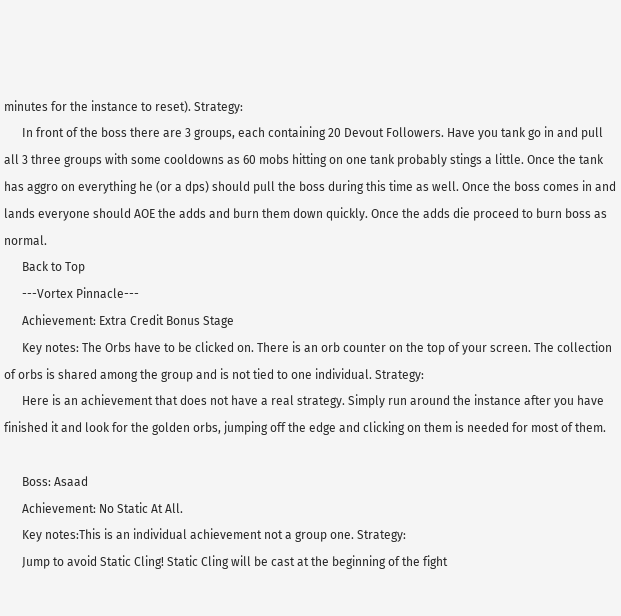minutes for the instance to reset). Strategy:
      In front of the boss there are 3 groups, each containing 20 Devout Followers. Have you tank go in and pull all 3 three groups with some cooldowns as 60 mobs hitting on one tank probably stings a little. Once the tank has aggro on everything he (or a dps) should pull the boss during this time as well. Once the boss comes in and lands everyone should AOE the adds and burn them down quickly. Once the adds die proceed to burn boss as normal.
      Back to Top
      ---Vortex Pinnacle---
      Achievement: Extra Credit Bonus Stage
      Key notes: The Orbs have to be clicked on. There is an orb counter on the top of your screen. The collection of orbs is shared among the group and is not tied to one individual. Strategy:
      Here is an achievement that does not have a real strategy. Simply run around the instance after you have finished it and look for the golden orbs, jumping off the edge and clicking on them is needed for most of them.

      Boss: Asaad
      Achievement: No Static At All.
      Key notes:This is an individual achievement not a group one. Strategy:
      Jump to avoid Static Cling! Static Cling will be cast at the beginning of the fight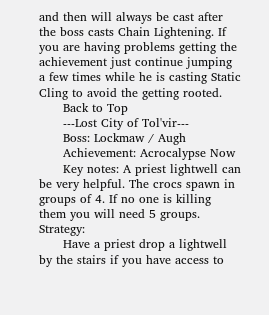and then will always be cast after the boss casts Chain Lightening. If you are having problems getting the achievement just continue jumping a few times while he is casting Static Cling to avoid the getting rooted.
      Back to Top
      ---Lost City of Tol'vir---
      Boss: Lockmaw / Augh
      Achievement: Acrocalypse Now
      Key notes: A priest lightwell can be very helpful. The crocs spawn in groups of 4. If no one is killing them you will need 5 groups. Strategy:
      Have a priest drop a lightwell by the stairs if you have access to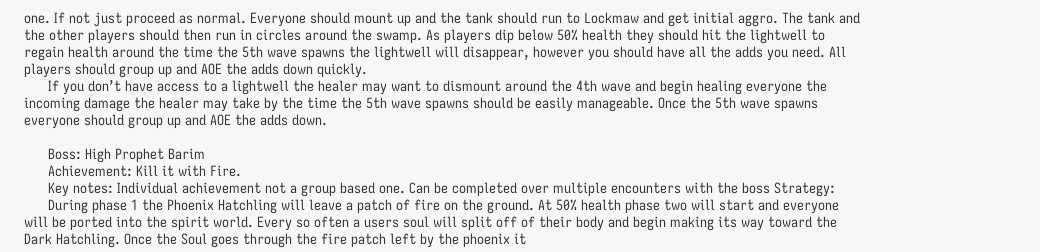one. If not just proceed as normal. Everyone should mount up and the tank should run to Lockmaw and get initial aggro. The tank and the other players should then run in circles around the swamp. As players dip below 50% health they should hit the lightwell to regain health around the time the 5th wave spawns the lightwell will disappear, however you should have all the adds you need. All players should group up and AOE the adds down quickly.
      If you don’t have access to a lightwell the healer may want to dismount around the 4th wave and begin healing everyone the incoming damage the healer may take by the time the 5th wave spawns should be easily manageable. Once the 5th wave spawns everyone should group up and AOE the adds down.

      Boss: High Prophet Barim
      Achievement: Kill it with Fire.
      Key notes: Individual achievement not a group based one. Can be completed over multiple encounters with the boss Strategy:
      During phase 1 the Phoenix Hatchling will leave a patch of fire on the ground. At 50% health phase two will start and everyone will be ported into the spirit world. Every so often a users soul will split off of their body and begin making its way toward the Dark Hatchling. Once the Soul goes through the fire patch left by the phoenix it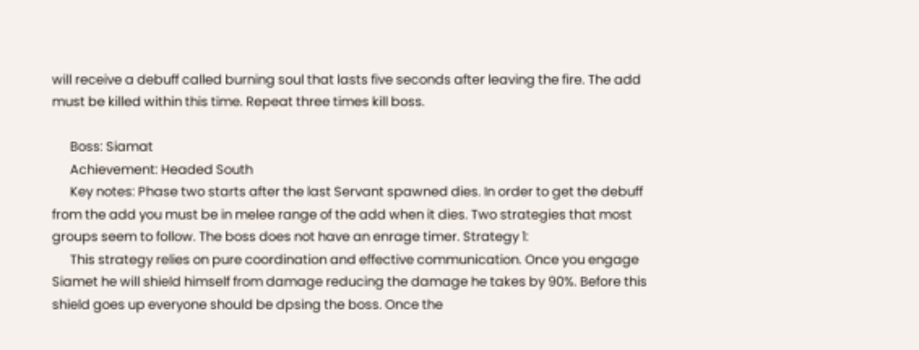will receive a debuff called burning soul that lasts five seconds after leaving the fire. The add must be killed within this time. Repeat three times kill boss.

      Boss: Siamat
      Achievement: Headed South
      Key notes: Phase two starts after the last Servant spawned dies. In order to get the debuff from the add you must be in melee range of the add when it dies. Two strategies that most groups seem to follow. The boss does not have an enrage timer. Strategy 1:
      This strategy relies on pure coordination and effective communication. Once you engage Siamet he will shield himself from damage reducing the damage he takes by 90%. Before this shield goes up everyone should be dpsing the boss. Once the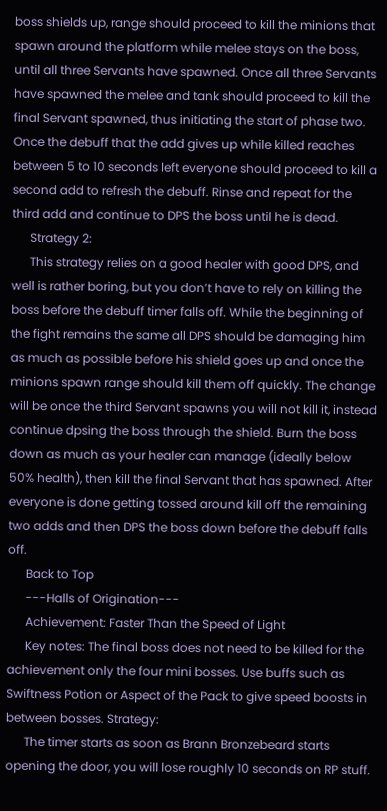boss shields up, range should proceed to kill the minions that spawn around the platform while melee stays on the boss, until all three Servants have spawned. Once all three Servants have spawned the melee and tank should proceed to kill the final Servant spawned, thus initiating the start of phase two. Once the debuff that the add gives up while killed reaches between 5 to 10 seconds left everyone should proceed to kill a second add to refresh the debuff. Rinse and repeat for the third add and continue to DPS the boss until he is dead.
      Strategy 2:
      This strategy relies on a good healer with good DPS, and well is rather boring, but you don’t have to rely on killing the boss before the debuff timer falls off. While the beginning of the fight remains the same all DPS should be damaging him as much as possible before his shield goes up and once the minions spawn range should kill them off quickly. The change will be once the third Servant spawns you will not kill it, instead continue dpsing the boss through the shield. Burn the boss down as much as your healer can manage (ideally below 50% health), then kill the final Servant that has spawned. After everyone is done getting tossed around kill off the remaining two adds and then DPS the boss down before the debuff falls off.
      Back to Top
      ---Halls of Origination---
      Achievement: Faster Than the Speed of Light
      Key notes: The final boss does not need to be killed for the achievement only the four mini bosses. Use buffs such as Swiftness Potion or Aspect of the Pack to give speed boosts in between bosses. Strategy:
      The timer starts as soon as Brann Bronzebeard starts opening the door, you will lose roughly 10 seconds on RP stuff.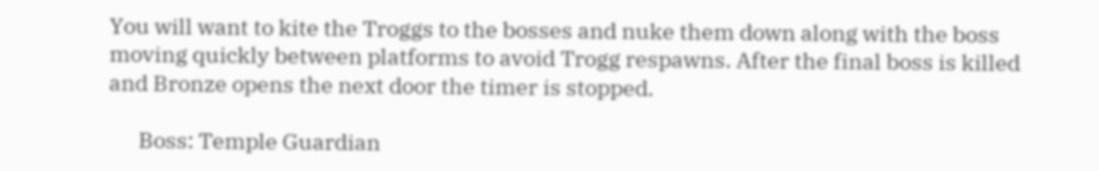You will want to kite the Troggs to the bosses and nuke them down along with the boss moving quickly between platforms to avoid Trogg respawns. After the final boss is killed and Bronze opens the next door the timer is stopped.

      Boss: Temple Guardian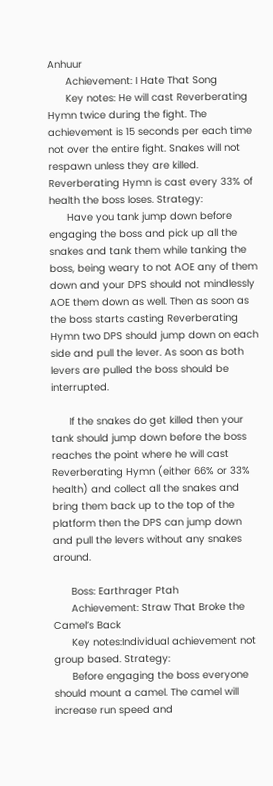Anhuur
      Achievement: I Hate That Song
      Key notes: He will cast Reverberating Hymn twice during the fight. The achievement is 15 seconds per each time not over the entire fight. Snakes will not respawn unless they are killed. Reverberating Hymn is cast every 33% of health the boss loses. Strategy:
      Have you tank jump down before engaging the boss and pick up all the snakes and tank them while tanking the boss, being weary to not AOE any of them down and your DPS should not mindlessly AOE them down as well. Then as soon as the boss starts casting Reverberating Hymn two DPS should jump down on each side and pull the lever. As soon as both levers are pulled the boss should be interrupted.

      If the snakes do get killed then your tank should jump down before the boss reaches the point where he will cast Reverberating Hymn (either 66% or 33% health) and collect all the snakes and bring them back up to the top of the platform then the DPS can jump down and pull the levers without any snakes around.

      Boss: Earthrager Ptah
      Achievement: Straw That Broke the Camel’s Back
      Key notes:Individual achievement not group based. Strategy:
      Before engaging the boss everyone should mount a camel. The camel will increase run speed and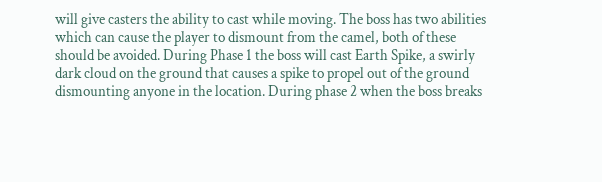will give casters the ability to cast while moving. The boss has two abilities which can cause the player to dismount from the camel, both of these should be avoided. During Phase 1 the boss will cast Earth Spike, a swirly dark cloud on the ground that causes a spike to propel out of the ground dismounting anyone in the location. During phase 2 when the boss breaks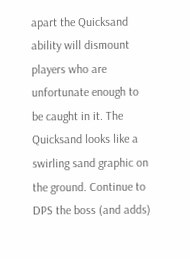apart the Quicksand ability will dismount players who are unfortunate enough to be caught in it. The Quicksand looks like a swirling sand graphic on the ground. Continue to DPS the boss (and adds)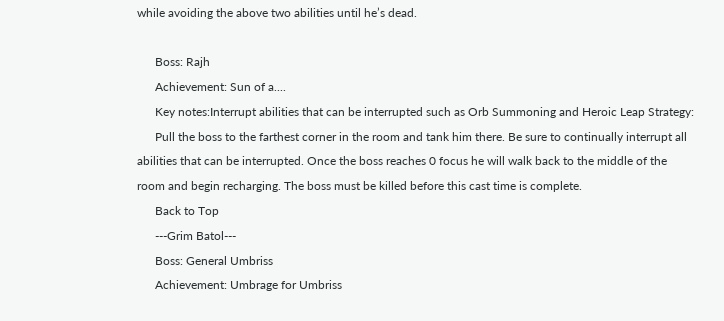while avoiding the above two abilities until he’s dead.

      Boss: Rajh
      Achievement: Sun of a....
      Key notes:Interrupt abilities that can be interrupted such as Orb Summoning and Heroic Leap Strategy:
      Pull the boss to the farthest corner in the room and tank him there. Be sure to continually interrupt all abilities that can be interrupted. Once the boss reaches 0 focus he will walk back to the middle of the room and begin recharging. The boss must be killed before this cast time is complete.
      Back to Top
      ---Grim Batol---
      Boss: General Umbriss
      Achievement: Umbrage for Umbriss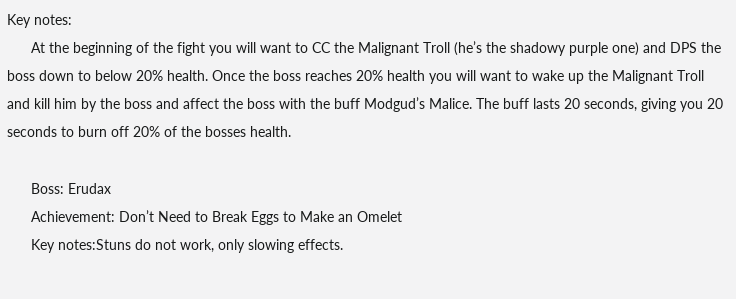Key notes:
      At the beginning of the fight you will want to CC the Malignant Troll (he’s the shadowy purple one) and DPS the boss down to below 20% health. Once the boss reaches 20% health you will want to wake up the Malignant Troll and kill him by the boss and affect the boss with the buff Modgud’s Malice. The buff lasts 20 seconds, giving you 20 seconds to burn off 20% of the bosses health.

      Boss: Erudax
      Achievement: Don’t Need to Break Eggs to Make an Omelet
      Key notes:Stuns do not work, only slowing effects.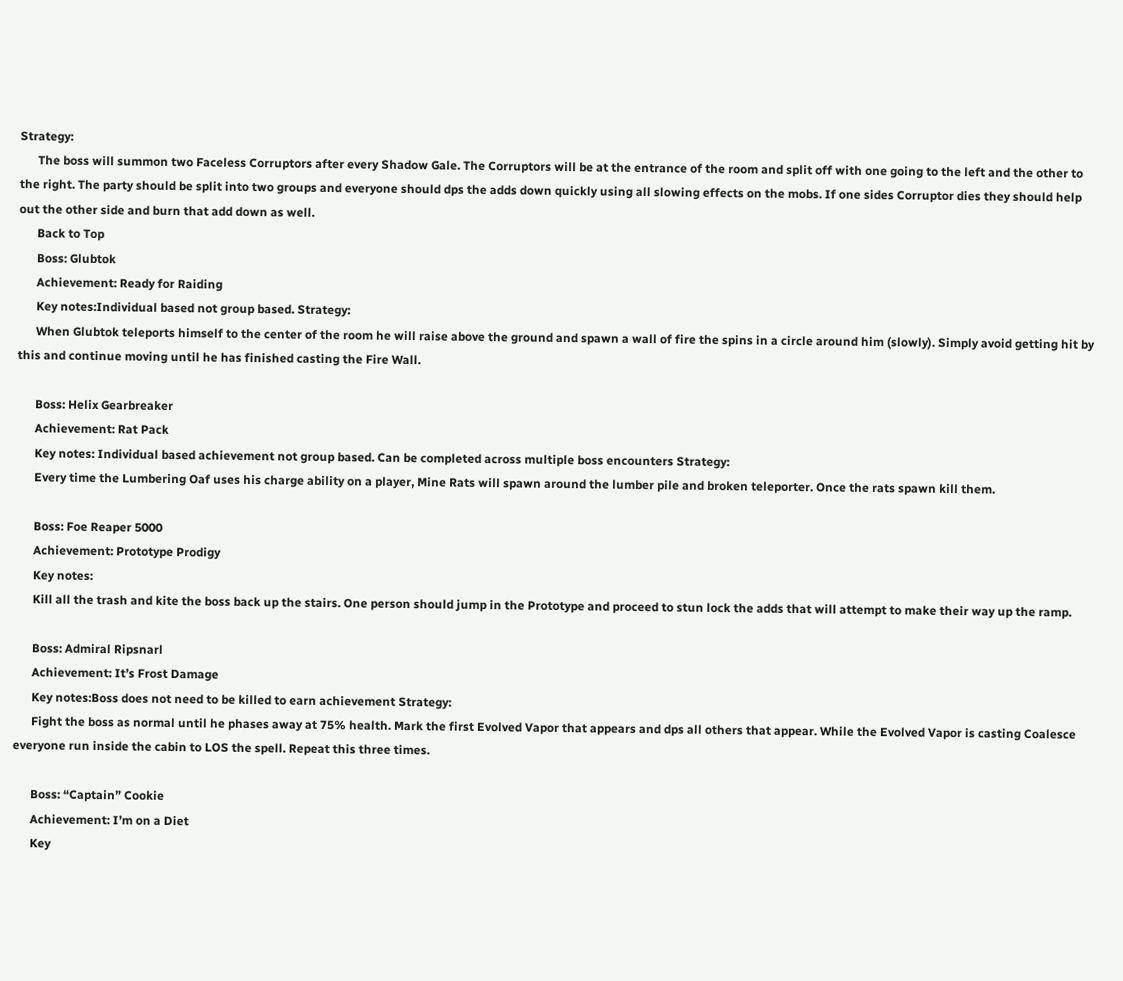Strategy:
      The boss will summon two Faceless Corruptors after every Shadow Gale. The Corruptors will be at the entrance of the room and split off with one going to the left and the other to the right. The party should be split into two groups and everyone should dps the adds down quickly using all slowing effects on the mobs. If one sides Corruptor dies they should help out the other side and burn that add down as well.
      Back to Top
      Boss: Glubtok
      Achievement: Ready for Raiding
      Key notes:Individual based not group based. Strategy:
      When Glubtok teleports himself to the center of the room he will raise above the ground and spawn a wall of fire the spins in a circle around him (slowly). Simply avoid getting hit by this and continue moving until he has finished casting the Fire Wall.

      Boss: Helix Gearbreaker
      Achievement: Rat Pack
      Key notes: Individual based achievement not group based. Can be completed across multiple boss encounters Strategy:
      Every time the Lumbering Oaf uses his charge ability on a player, Mine Rats will spawn around the lumber pile and broken teleporter. Once the rats spawn kill them.

      Boss: Foe Reaper 5000
      Achievement: Prototype Prodigy
      Key notes:
      Kill all the trash and kite the boss back up the stairs. One person should jump in the Prototype and proceed to stun lock the adds that will attempt to make their way up the ramp.

      Boss: Admiral Ripsnarl
      Achievement: It’s Frost Damage
      Key notes:Boss does not need to be killed to earn achievement Strategy:
      Fight the boss as normal until he phases away at 75% health. Mark the first Evolved Vapor that appears and dps all others that appear. While the Evolved Vapor is casting Coalesce everyone run inside the cabin to LOS the spell. Repeat this three times.

      Boss: “Captain” Cookie
      Achievement: I’m on a Diet
      Key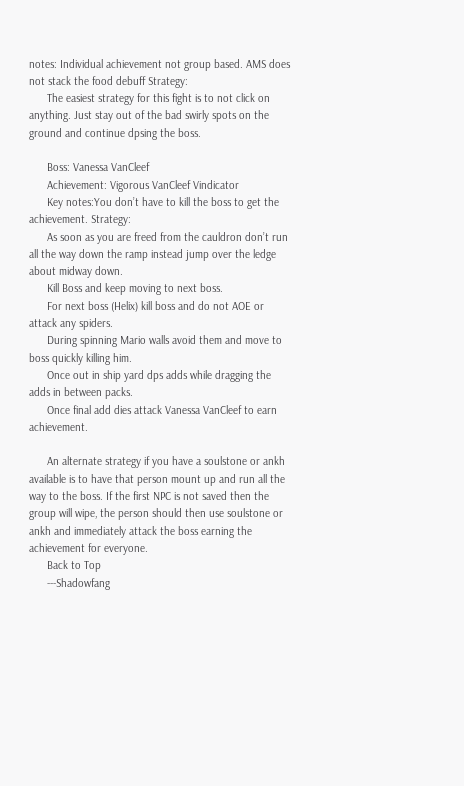notes: Individual achievement not group based. AMS does not stack the food debuff Strategy:
      The easiest strategy for this fight is to not click on anything. Just stay out of the bad swirly spots on the ground and continue dpsing the boss.

      Boss: Vanessa VanCleef
      Achievement: Vigorous VanCleef Vindicator
      Key notes:You don’t have to kill the boss to get the achievement. Strategy:
      As soon as you are freed from the cauldron don’t run all the way down the ramp instead jump over the ledge about midway down.
      Kill Boss and keep moving to next boss.
      For next boss (Helix) kill boss and do not AOE or attack any spiders.
      During spinning Mario walls avoid them and move to boss quickly killing him.
      Once out in ship yard dps adds while dragging the adds in between packs.
      Once final add dies attack Vanessa VanCleef to earn achievement.

      An alternate strategy if you have a soulstone or ankh available is to have that person mount up and run all the way to the boss. If the first NPC is not saved then the group will wipe, the person should then use soulstone or ankh and immediately attack the boss earning the achievement for everyone.
      Back to Top
      ---Shadowfang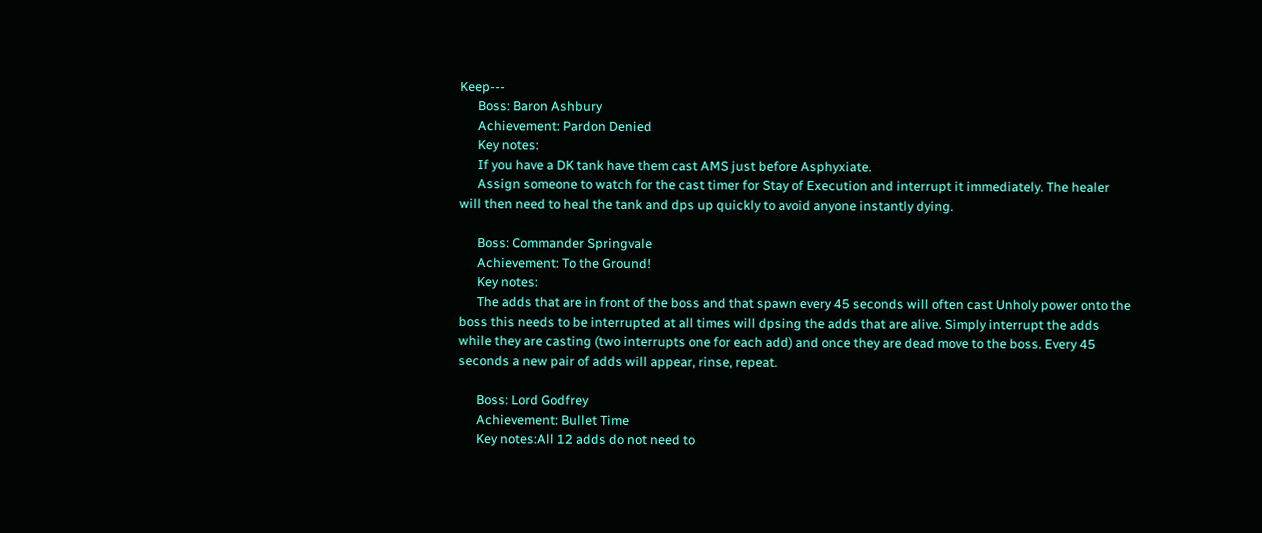Keep---
      Boss: Baron Ashbury
      Achievement: Pardon Denied
      Key notes:
      If you have a DK tank have them cast AMS just before Asphyxiate.
      Assign someone to watch for the cast timer for Stay of Execution and interrupt it immediately. The healer will then need to heal the tank and dps up quickly to avoid anyone instantly dying.

      Boss: Commander Springvale
      Achievement: To the Ground!
      Key notes:
      The adds that are in front of the boss and that spawn every 45 seconds will often cast Unholy power onto the boss this needs to be interrupted at all times will dpsing the adds that are alive. Simply interrupt the adds while they are casting (two interrupts one for each add) and once they are dead move to the boss. Every 45 seconds a new pair of adds will appear, rinse, repeat.

      Boss: Lord Godfrey
      Achievement: Bullet Time
      Key notes:All 12 adds do not need to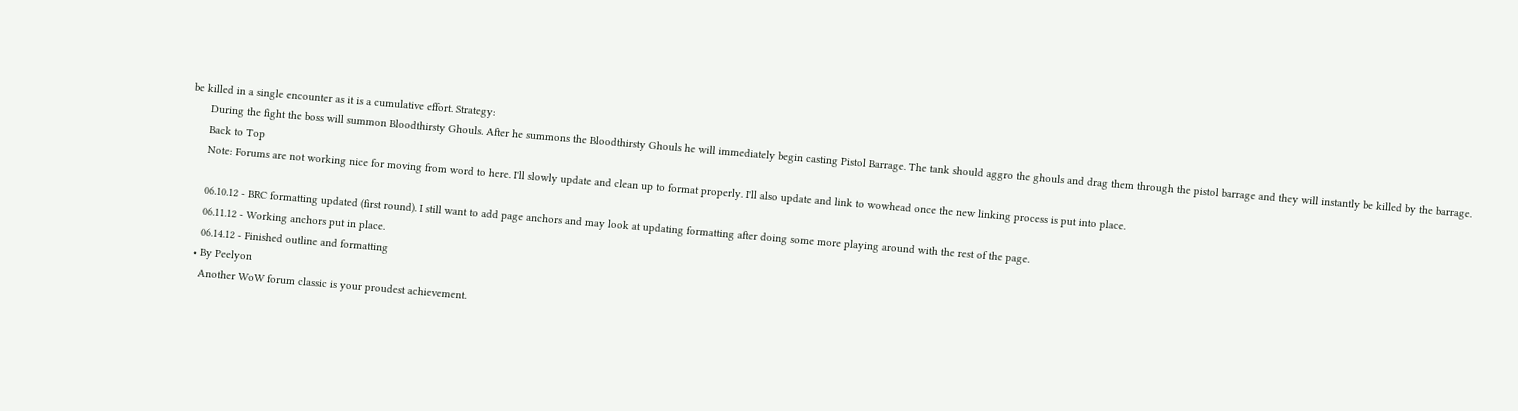be killed in a single encounter as it is a cumulative effort. Strategy:
      During the fight the boss will summon Bloodthirsty Ghouls. After he summons the Bloodthirsty Ghouls he will immediately begin casting Pistol Barrage. The tank should aggro the ghouls and drag them through the pistol barrage and they will instantly be killed by the barrage.
      Back to Top
      Note: Forums are not working nice for moving from word to here. I'll slowly update and clean up to format properly. I'll also update and link to wowhead once the new linking process is put into place.

      06.10.12 - BRC formatting updated (first round). I still want to add page anchors and may look at updating formatting after doing some more playing around with the rest of the page.
      06.11.12 - Working anchors put in place.
      06.14.12 - Finished outline and formatting
    • By Peelyon
      Another WoW forum classic is your proudest achievement.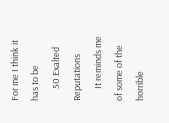For me I think it has to be
      50 Exalted Reputations
      It reminds me of some of the horrible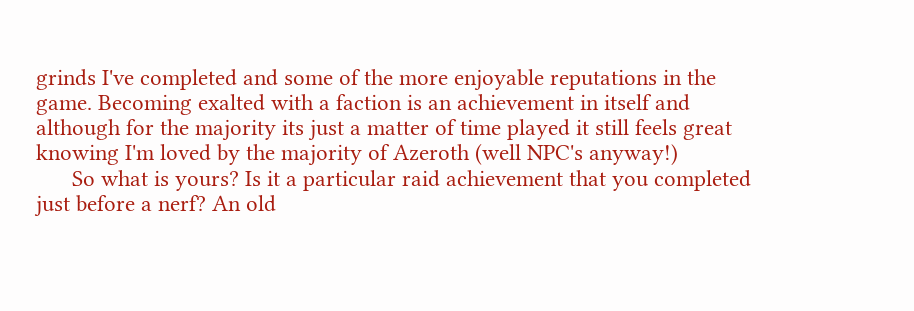grinds I've completed and some of the more enjoyable reputations in the game. Becoming exalted with a faction is an achievement in itself and although for the majority its just a matter of time played it still feels great knowing I'm loved by the majority of Azeroth (well NPC's anyway!)
      So what is yours? Is it a particular raid achievement that you completed just before a nerf? An old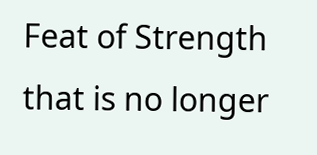Feat of Strength that is no longer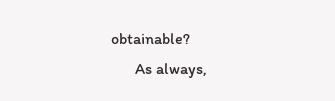obtainable?
      As always,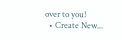over to you!
  • Create New...